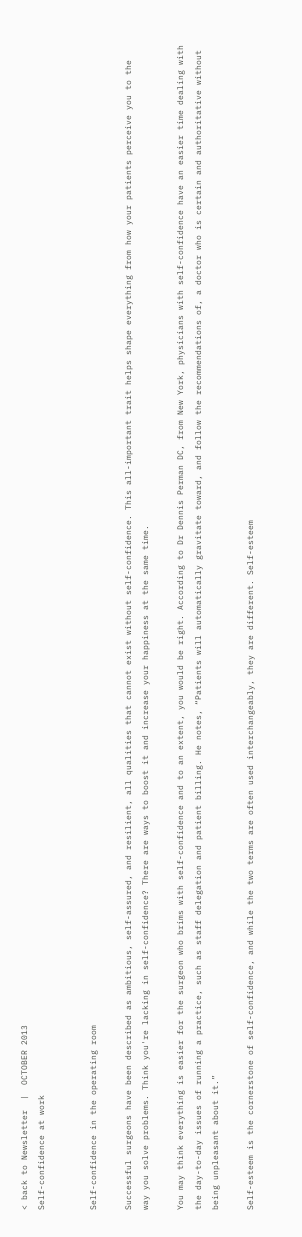< back to Newsletter  |  OCTOBER 2013
Self-confidence at work


Self-confidence in the operating room

Successful surgeons have been described as ambitious, self-assured, and resilient, all qualities that cannot exist without self-confidence. This all-important trait helps shape everything from how your patients perceive you to the way you solve problems. Think you're lacking in self-confidence? There are ways to boost it and increase your happiness at the same time.

You may think everything is easier for the surgeon who brims with self-confidence and to an extent, you would be right. According to Dr Dennis Perman DC, from New York, physicians with self-confidence have an easier time dealing with the day-to-day issues of running a practice, such as staff delegation and patient billing. He notes, “Patients will automatically gravitate toward, and follow the recommendations of, a doctor who is certain and authoritative without being unpleasant about it.”

Self-esteem is the cornerstone of self-confidence, and while the two terms are often used interchangeably, they are different. Self-esteem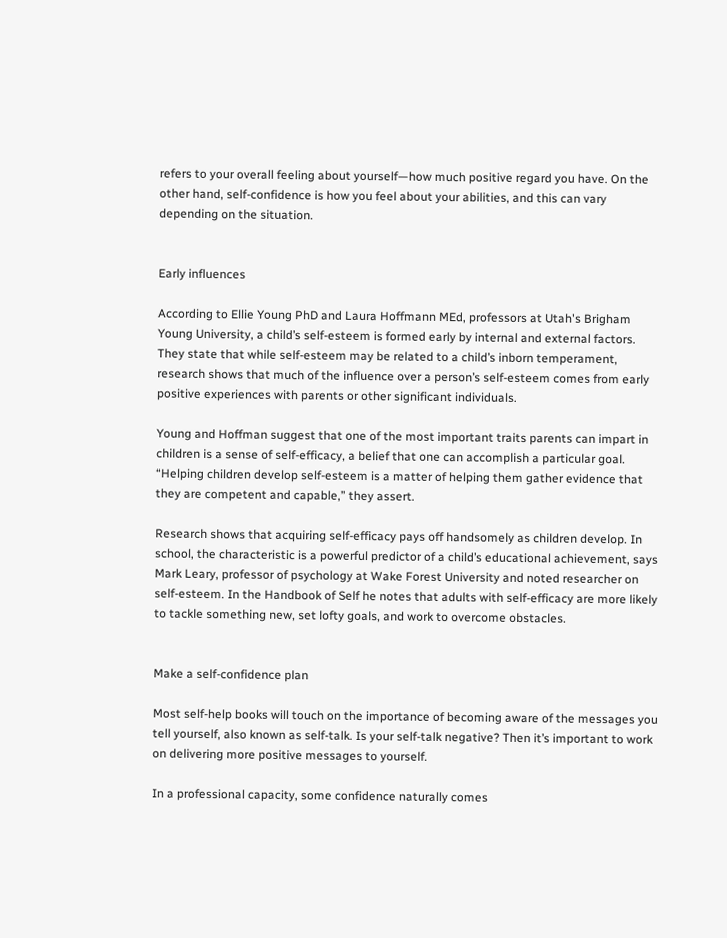refers to your overall feeling about yourself—how much positive regard you have. On the other hand, self-confidence is how you feel about your abilities, and this can vary depending on the situation.


Early influences

According to Ellie Young PhD and Laura Hoffmann MEd, professors at Utah's Brigham Young University, a child’s self-esteem is formed early by internal and external factors. They state that while self-esteem may be related to a child’s inborn temperament, research shows that much of the influence over a person’s self-esteem comes from early positive experiences with parents or other significant individuals.

Young and Hoffman suggest that one of the most important traits parents can impart in children is a sense of self-efficacy, a belief that one can accomplish a particular goal. “Helping children develop self-esteem is a matter of helping them gather evidence that they are competent and capable,” they assert.

Research shows that acquiring self-efficacy pays off handsomely as children develop. In school, the characteristic is a powerful predictor of a child’s educational achievement, says Mark Leary, professor of psychology at Wake Forest University and noted researcher on self-esteem. In the Handbook of Self he notes that adults with self-efficacy are more likely to tackle something new, set lofty goals, and work to overcome obstacles.


Make a self-confidence plan

Most self-help books will touch on the importance of becoming aware of the messages you tell yourself, also known as self-talk. Is your self-talk negative? Then it’s important to work on delivering more positive messages to yourself.

In a professional capacity, some confidence naturally comes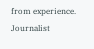from experience. Journalist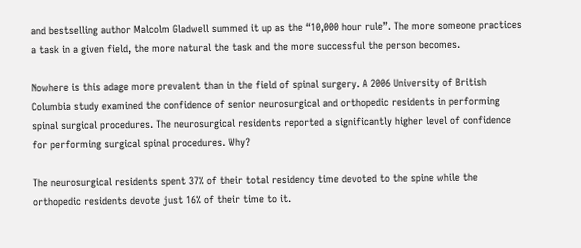and bestselling author Malcolm Gladwell summed it up as the “10,000 hour rule”. The more someone practices a task in a given field, the more natural the task and the more successful the person becomes.

Nowhere is this adage more prevalent than in the field of spinal surgery. A 2006 University of British Columbia study examined the confidence of senior neurosurgical and orthopedic residents in performing spinal surgical procedures. The neurosurgical residents reported a significantly higher level of confidence for performing surgical spinal procedures. Why?

The neurosurgical residents spent 37% of their total residency time devoted to the spine while the orthopedic residents devote just 16% of their time to it.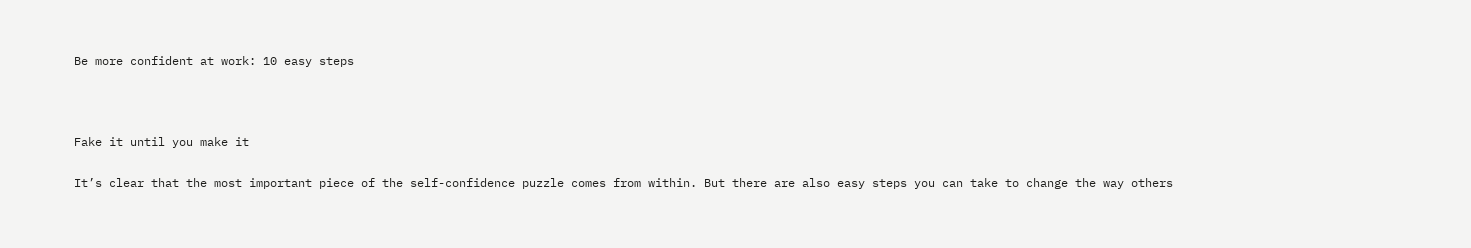Be more confident at work: 10 easy steps



Fake it until you make it

It’s clear that the most important piece of the self-confidence puzzle comes from within. But there are also easy steps you can take to change the way others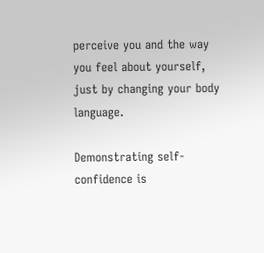perceive you and the way you feel about yourself, just by changing your body language.

Demonstrating self-confidence is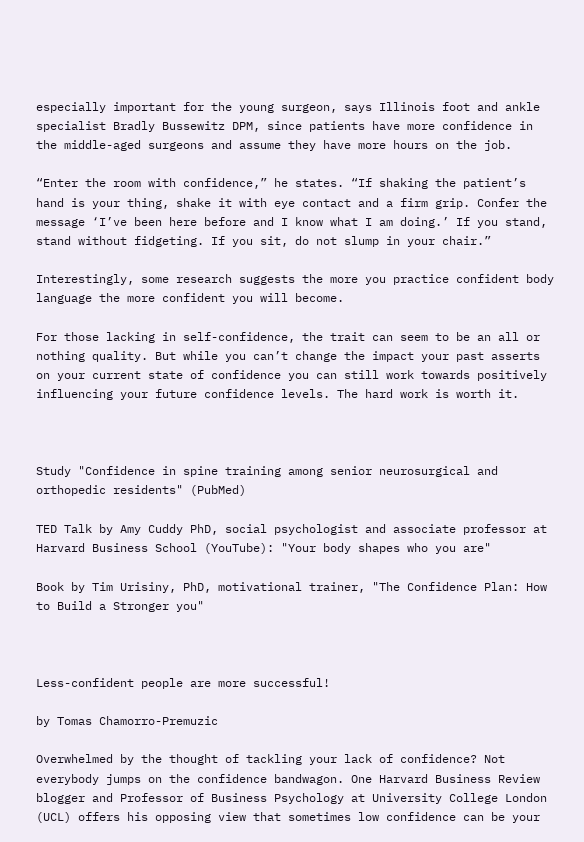especially important for the young surgeon, says Illinois foot and ankle specialist Bradly Bussewitz DPM, since patients have more confidence in the middle-aged surgeons and assume they have more hours on the job.

“Enter the room with confidence,” he states. “If shaking the patient’s hand is your thing, shake it with eye contact and a firm grip. Confer the message ‘I’ve been here before and I know what I am doing.’ If you stand, stand without fidgeting. If you sit, do not slump in your chair.”

Interestingly, some research suggests the more you practice confident body language the more confident you will become.

For those lacking in self-confidence, the trait can seem to be an all or nothing quality. But while you can’t change the impact your past asserts on your current state of confidence you can still work towards positively influencing your future confidence levels. The hard work is worth it.



Study "Confidence in spine training among senior neurosurgical and orthopedic residents" (PubMed)

TED Talk by Amy Cuddy PhD, social psychologist and associate professor at Harvard Business School (YouTube): "Your body shapes who you are"

Book by Tim Urisiny, PhD, motivational trainer, "The Confidence Plan: How to Build a Stronger you"



Less-confident people are more successful!

by Tomas Chamorro-Premuzic

Overwhelmed by the thought of tackling your lack of confidence? Not everybody jumps on the confidence bandwagon. One Harvard Business Review blogger and Professor of Business Psychology at University College London (UCL) offers his opposing view that sometimes low confidence can be your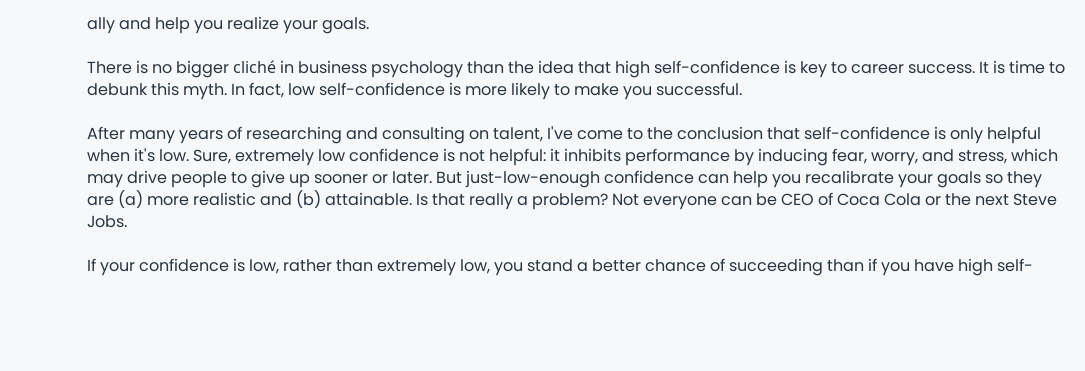ally and help you realize your goals.

There is no bigger cliché in business psychology than the idea that high self-confidence is key to career success. It is time to debunk this myth. In fact, low self-confidence is more likely to make you successful.

After many years of researching and consulting on talent, I've come to the conclusion that self-confidence is only helpful when it's low. Sure, extremely low confidence is not helpful: it inhibits performance by inducing fear, worry, and stress, which may drive people to give up sooner or later. But just-low-enough confidence can help you recalibrate your goals so they are (a) more realistic and (b) attainable. Is that really a problem? Not everyone can be CEO of Coca Cola or the next Steve Jobs.

If your confidence is low, rather than extremely low, you stand a better chance of succeeding than if you have high self-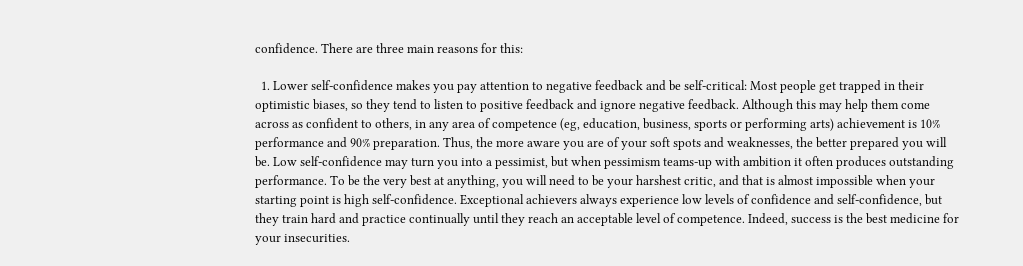confidence. There are three main reasons for this:

  1. Lower self-confidence makes you pay attention to negative feedback and be self-critical: Most people get trapped in their optimistic biases, so they tend to listen to positive feedback and ignore negative feedback. Although this may help them come across as confident to others, in any area of competence (eg, education, business, sports or performing arts) achievement is 10% performance and 90% preparation. Thus, the more aware you are of your soft spots and weaknesses, the better prepared you will be. Low self-confidence may turn you into a pessimist, but when pessimism teams-up with ambition it often produces outstanding performance. To be the very best at anything, you will need to be your harshest critic, and that is almost impossible when your starting point is high self-confidence. Exceptional achievers always experience low levels of confidence and self-confidence, but they train hard and practice continually until they reach an acceptable level of competence. Indeed, success is the best medicine for your insecurities.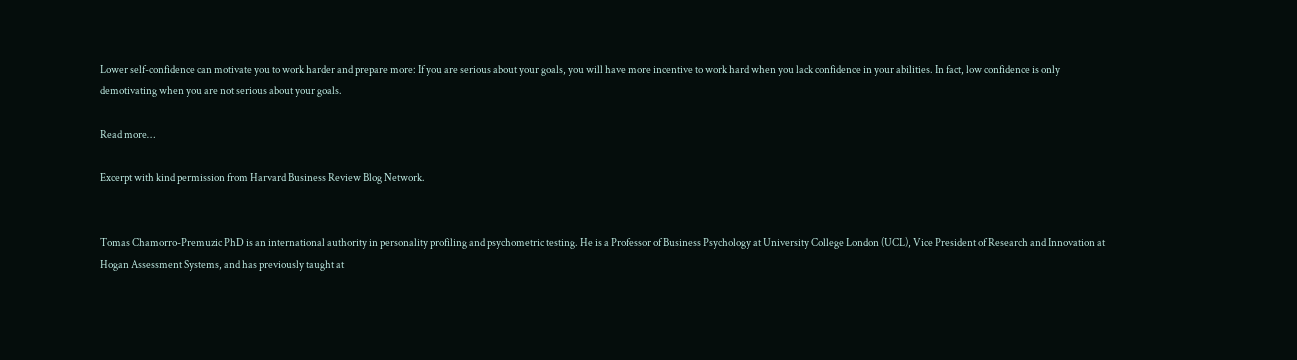Lower self-confidence can motivate you to work harder and prepare more: If you are serious about your goals, you will have more incentive to work hard when you lack confidence in your abilities. In fact, low confidence is only demotivating when you are not serious about your goals.

Read more…

Excerpt with kind permission from Harvard Business Review Blog Network.


Tomas Chamorro-Premuzic PhD is an international authority in personality profiling and psychometric testing. He is a Professor of Business Psychology at University College London (UCL), Vice President of Research and Innovation at Hogan Assessment Systems, and has previously taught at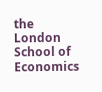the London School of Economics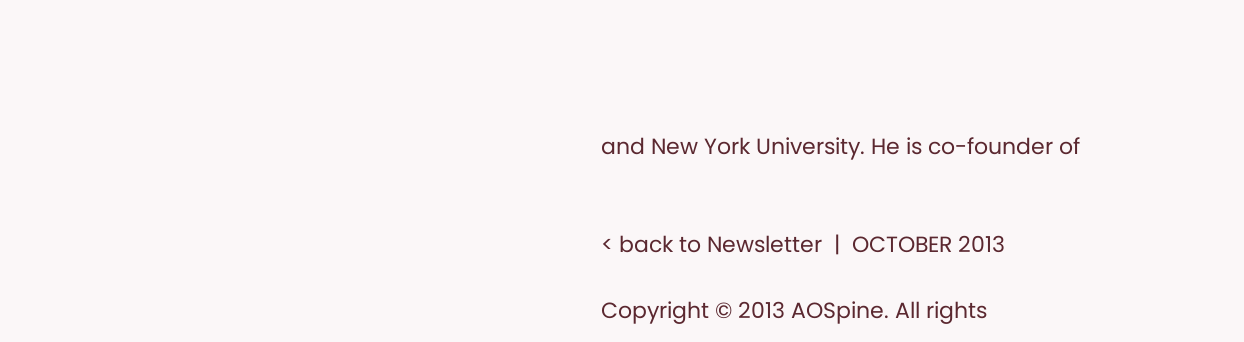and New York University. He is co-founder of


< back to Newsletter  |  OCTOBER 2013

Copyright © 2013 AOSpine. All rights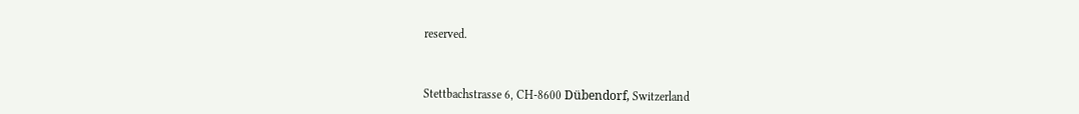reserved.



Stettbachstrasse 6, CH-8600 Dübendorf, Switzerland